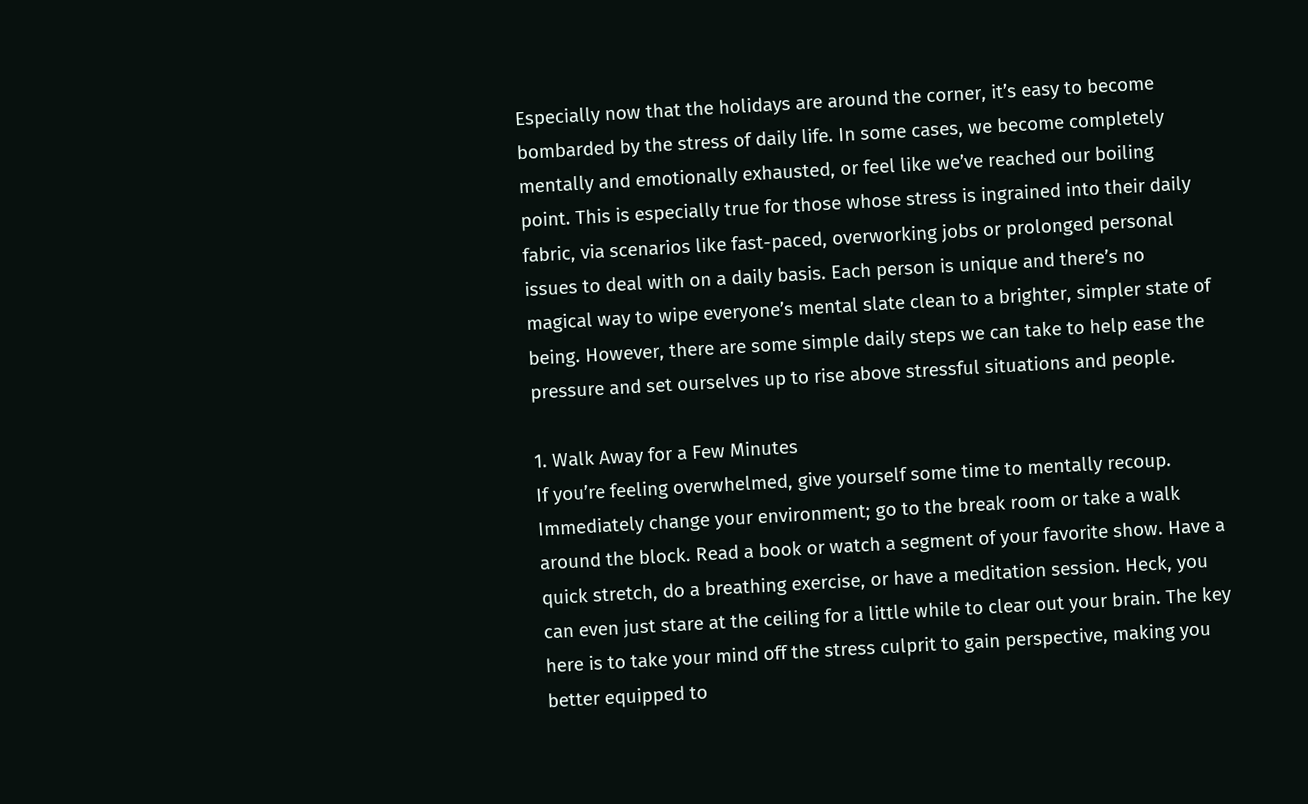Especially now that the holidays are around the corner, it’s easy to become bombarded by the stress of daily life. In some cases, we become completely mentally and emotionally exhausted, or feel like we’ve reached our boiling point. This is especially true for those whose stress is ingrained into their daily fabric, via scenarios like fast-paced, overworking jobs or prolonged personal issues to deal with on a daily basis. Each person is unique and there’s no magical way to wipe everyone’s mental slate clean to a brighter, simpler state of being. However, there are some simple daily steps we can take to help ease the pressure and set ourselves up to rise above stressful situations and people.

1. Walk Away for a Few Minutes
If you’re feeling overwhelmed, give yourself some time to mentally recoup. Immediately change your environment; go to the break room or take a walk around the block. Read a book or watch a segment of your favorite show. Have a quick stretch, do a breathing exercise, or have a meditation session. Heck, you can even just stare at the ceiling for a little while to clear out your brain. The key here is to take your mind off the stress culprit to gain perspective, making you better equipped to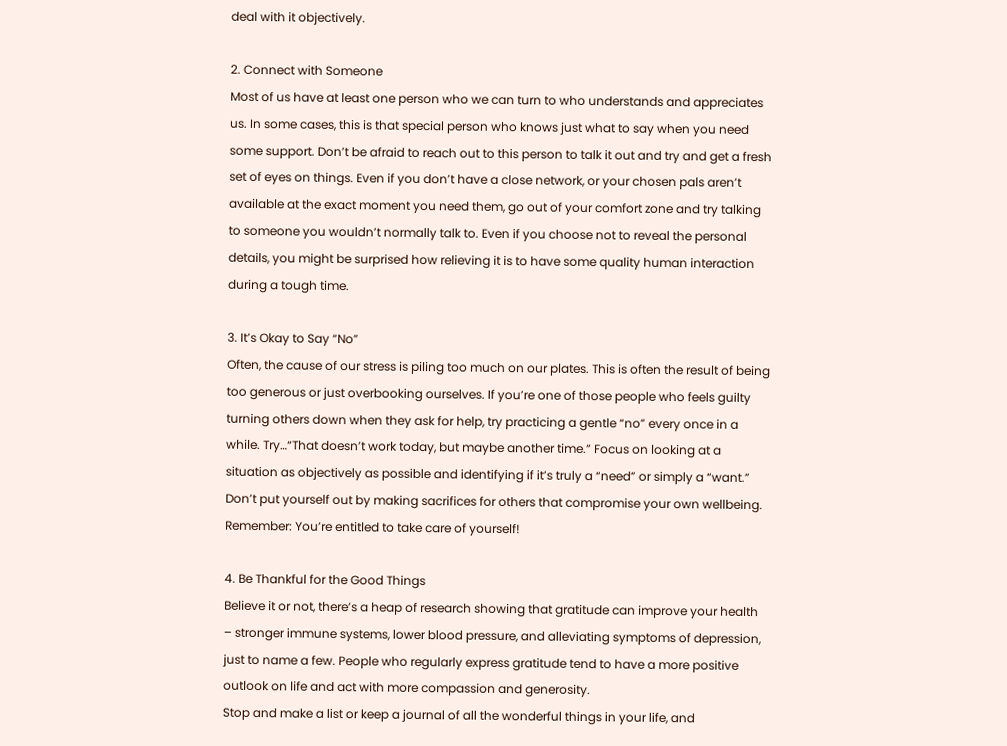deal with it objectively.

2. Connect with Someone
Most of us have at least one person who we can turn to who understands and appreciates us. In some cases, this is that special person who knows just what to say when you need some support. Don’t be afraid to reach out to this person to talk it out and try and get a fresh set of eyes on things. Even if you don’t have a close network, or your chosen pals aren’t available at the exact moment you need them, go out of your comfort zone and try talking to someone you wouldn’t normally talk to. Even if you choose not to reveal the personal details, you might be surprised how relieving it is to have some quality human interaction during a tough time.

3. It’s Okay to Say “No”
Often, the cause of our stress is piling too much on our plates. This is often the result of being too generous or just overbooking ourselves. If you’re one of those people who feels guilty turning others down when they ask for help, try practicing a gentle “no” every once in a while. Try…“That doesn’t work today, but maybe another time.” Focus on looking at a situation as objectively as possible and identifying if it’s truly a “need” or simply a “want.” Don’t put yourself out by making sacrifices for others that compromise your own wellbeing. Remember: You’re entitled to take care of yourself!

4. Be Thankful for the Good Things
Believe it or not, there’s a heap of research showing that gratitude can improve your health – stronger immune systems, lower blood pressure, and alleviating symptoms of depression, just to name a few. People who regularly express gratitude tend to have a more positive outlook on life and act with more compassion and generosity.
Stop and make a list or keep a journal of all the wonderful things in your life, and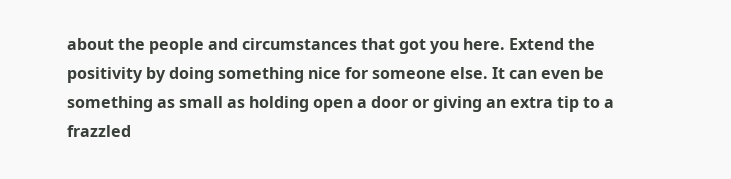about the people and circumstances that got you here. Extend the positivity by doing something nice for someone else. It can even be something as small as holding open a door or giving an extra tip to a frazzled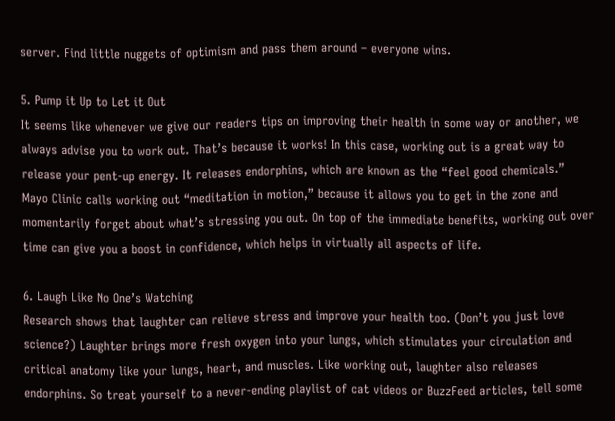server. Find little nuggets of optimism and pass them around – everyone wins.

5. Pump it Up to Let it Out
It seems like whenever we give our readers tips on improving their health in some way or another, we always advise you to work out. That’s because it works! In this case, working out is a great way to release your pent-up energy. It releases endorphins, which are known as the “feel good chemicals.” Mayo Clinic calls working out “meditation in motion,” because it allows you to get in the zone and momentarily forget about what’s stressing you out. On top of the immediate benefits, working out over time can give you a boost in confidence, which helps in virtually all aspects of life.

6. Laugh Like No One’s Watching
Research shows that laughter can relieve stress and improve your health too. (Don’t you just love science?) Laughter brings more fresh oxygen into your lungs, which stimulates your circulation and critical anatomy like your lungs, heart, and muscles. Like working out, laughter also releases endorphins. So treat yourself to a never-ending playlist of cat videos or BuzzFeed articles, tell some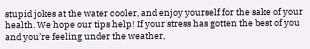stupid jokes at the water cooler, and enjoy yourself for the sake of your health. We hope our tips help! If your stress has gotten the best of you and you’re feeling under the weather,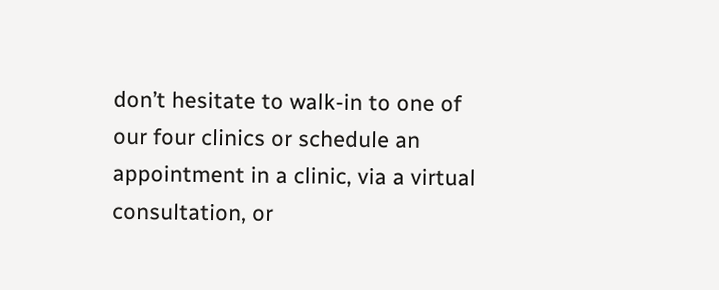don’t hesitate to walk-in to one of our four clinics or schedule an appointment in a clinic, via a virtual consultation, or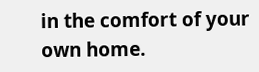in the comfort of your own home.